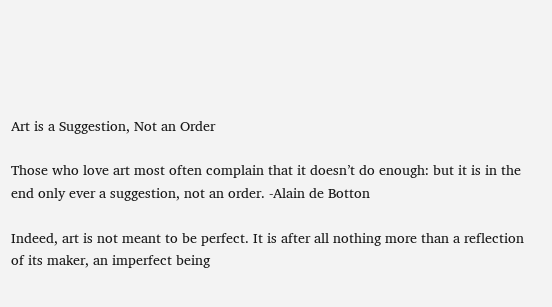Art is a Suggestion, Not an Order

Those who love art most often complain that it doesn’t do enough: but it is in the end only ever a suggestion, not an order. -Alain de Botton

Indeed, art is not meant to be perfect. It is after all nothing more than a reflection of its maker, an imperfect being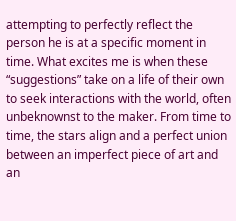attempting to perfectly reflect the person he is at a specific moment in time. What excites me is when these “suggestions” take on a life of their own to seek interactions with the world, often unbeknownst to the maker. From time to time, the stars align and a perfect union between an imperfect piece of art and an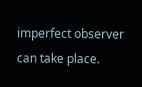imperfect observer can take place.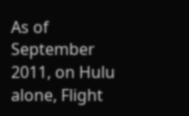As of September 2011, on Hulu alone, Flight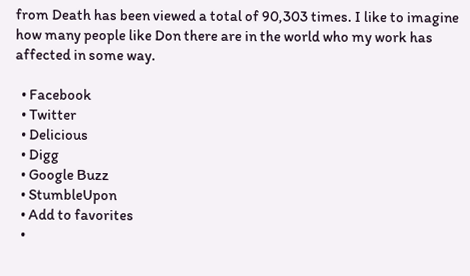from Death has been viewed a total of 90,303 times. I like to imagine how many people like Don there are in the world who my work has affected in some way.

  • Facebook
  • Twitter
  • Delicious
  • Digg
  • Google Buzz
  • StumbleUpon
  • Add to favorites
  •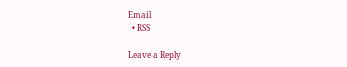Email
  • RSS

Leave a Reply